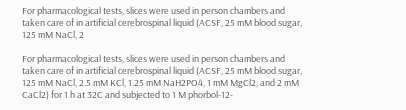For pharmacological tests, slices were used in person chambers and taken care of in artificial cerebrospinal liquid (ACSF, 25 mM blood sugar, 125 mM NaCl, 2

For pharmacological tests, slices were used in person chambers and taken care of in artificial cerebrospinal liquid (ACSF, 25 mM blood sugar, 125 mM NaCl, 2.5 mM KCl, 1.25 mM NaH2PO4, 1 mM MgCl2, and 2 mM CaCl2) for 1 h at 32C and subjected to 1 M phorbol-12-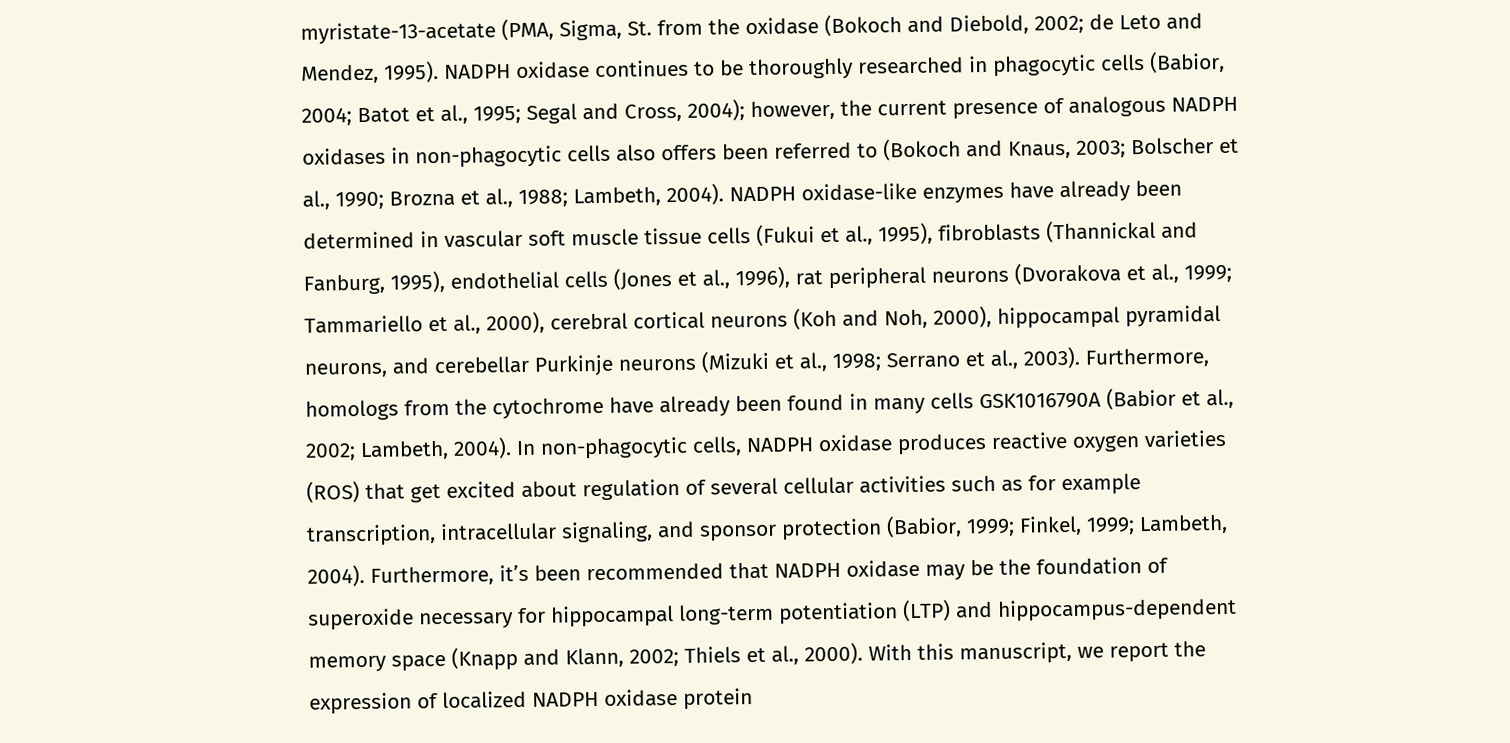myristate-13-acetate (PMA, Sigma, St. from the oxidase (Bokoch and Diebold, 2002; de Leto and Mendez, 1995). NADPH oxidase continues to be thoroughly researched in phagocytic cells (Babior, 2004; Batot et al., 1995; Segal and Cross, 2004); however, the current presence of analogous NADPH oxidases in non-phagocytic cells also offers been referred to (Bokoch and Knaus, 2003; Bolscher et al., 1990; Brozna et al., 1988; Lambeth, 2004). NADPH oxidase-like enzymes have already been determined in vascular soft muscle tissue cells (Fukui et al., 1995), fibroblasts (Thannickal and Fanburg, 1995), endothelial cells (Jones et al., 1996), rat peripheral neurons (Dvorakova et al., 1999; Tammariello et al., 2000), cerebral cortical neurons (Koh and Noh, 2000), hippocampal pyramidal neurons, and cerebellar Purkinje neurons (Mizuki et al., 1998; Serrano et al., 2003). Furthermore, homologs from the cytochrome have already been found in many cells GSK1016790A (Babior et al., 2002; Lambeth, 2004). In non-phagocytic cells, NADPH oxidase produces reactive oxygen varieties (ROS) that get excited about regulation of several cellular activities such as for example transcription, intracellular signaling, and sponsor protection (Babior, 1999; Finkel, 1999; Lambeth, 2004). Furthermore, it’s been recommended that NADPH oxidase may be the foundation of superoxide necessary for hippocampal long-term potentiation (LTP) and hippocampus-dependent memory space (Knapp and Klann, 2002; Thiels et al., 2000). With this manuscript, we report the expression of localized NADPH oxidase protein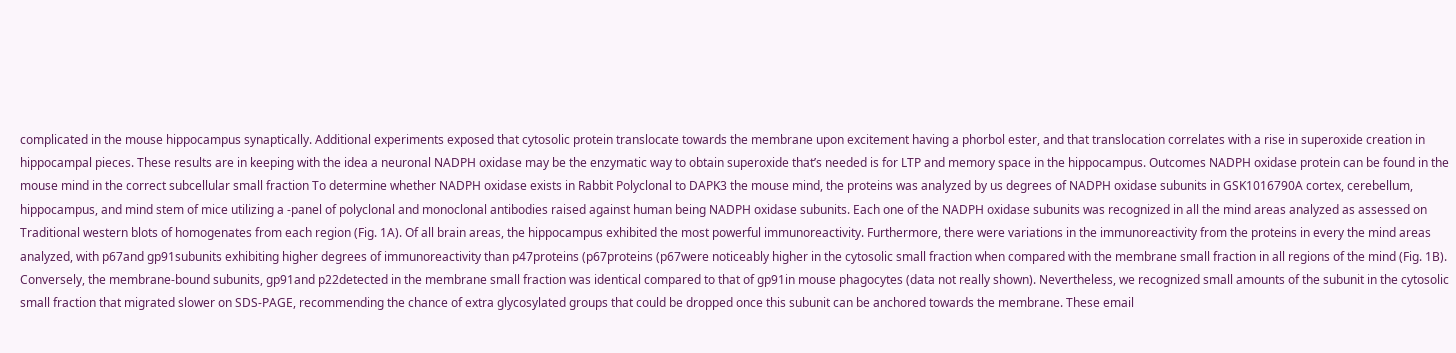complicated in the mouse hippocampus synaptically. Additional experiments exposed that cytosolic protein translocate towards the membrane upon excitement having a phorbol ester, and that translocation correlates with a rise in superoxide creation in hippocampal pieces. These results are in keeping with the idea a neuronal NADPH oxidase may be the enzymatic way to obtain superoxide that’s needed is for LTP and memory space in the hippocampus. Outcomes NADPH oxidase protein can be found in the mouse mind in the correct subcellular small fraction To determine whether NADPH oxidase exists in Rabbit Polyclonal to DAPK3 the mouse mind, the proteins was analyzed by us degrees of NADPH oxidase subunits in GSK1016790A cortex, cerebellum, hippocampus, and mind stem of mice utilizing a -panel of polyclonal and monoclonal antibodies raised against human being NADPH oxidase subunits. Each one of the NADPH oxidase subunits was recognized in all the mind areas analyzed as assessed on Traditional western blots of homogenates from each region (Fig. 1A). Of all brain areas, the hippocampus exhibited the most powerful immunoreactivity. Furthermore, there were variations in the immunoreactivity from the proteins in every the mind areas analyzed, with p67and gp91subunits exhibiting higher degrees of immunoreactivity than p47proteins (p67proteins (p67were noticeably higher in the cytosolic small fraction when compared with the membrane small fraction in all regions of the mind (Fig. 1B). Conversely, the membrane-bound subunits, gp91and p22detected in the membrane small fraction was identical compared to that of gp91in mouse phagocytes (data not really shown). Nevertheless, we recognized small amounts of the subunit in the cytosolic small fraction that migrated slower on SDS-PAGE, recommending the chance of extra glycosylated groups that could be dropped once this subunit can be anchored towards the membrane. These email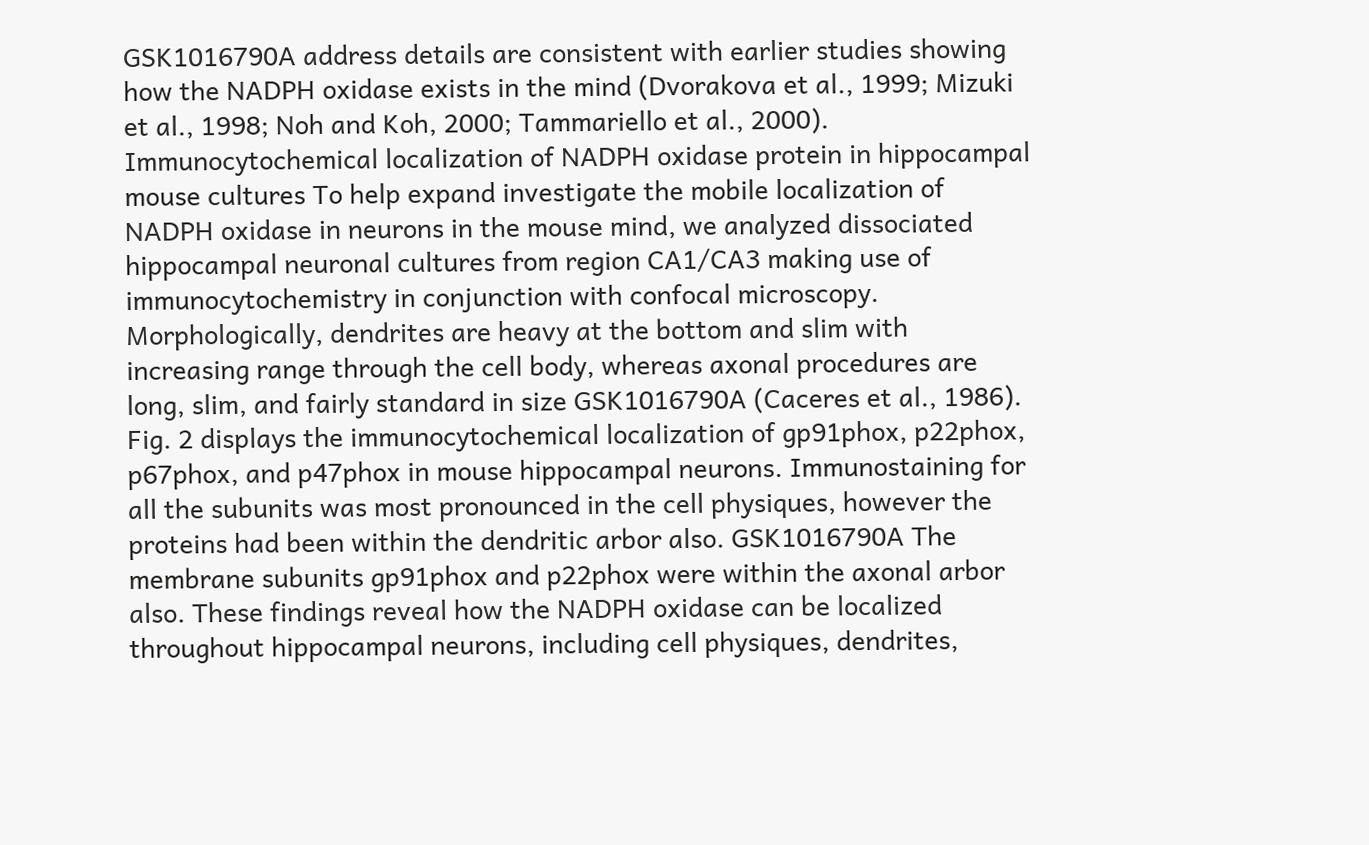GSK1016790A address details are consistent with earlier studies showing how the NADPH oxidase exists in the mind (Dvorakova et al., 1999; Mizuki et al., 1998; Noh and Koh, 2000; Tammariello et al., 2000). Immunocytochemical localization of NADPH oxidase protein in hippocampal mouse cultures To help expand investigate the mobile localization of NADPH oxidase in neurons in the mouse mind, we analyzed dissociated hippocampal neuronal cultures from region CA1/CA3 making use of immunocytochemistry in conjunction with confocal microscopy. Morphologically, dendrites are heavy at the bottom and slim with increasing range through the cell body, whereas axonal procedures are long, slim, and fairly standard in size GSK1016790A (Caceres et al., 1986). Fig. 2 displays the immunocytochemical localization of gp91phox, p22phox, p67phox, and p47phox in mouse hippocampal neurons. Immunostaining for all the subunits was most pronounced in the cell physiques, however the proteins had been within the dendritic arbor also. GSK1016790A The membrane subunits gp91phox and p22phox were within the axonal arbor also. These findings reveal how the NADPH oxidase can be localized throughout hippocampal neurons, including cell physiques, dendrites,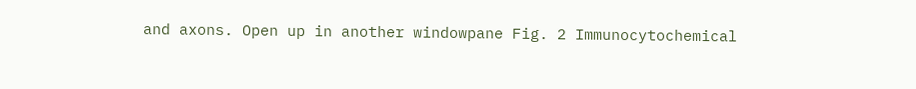and axons. Open up in another windowpane Fig. 2 Immunocytochemical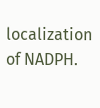localization of NADPH.